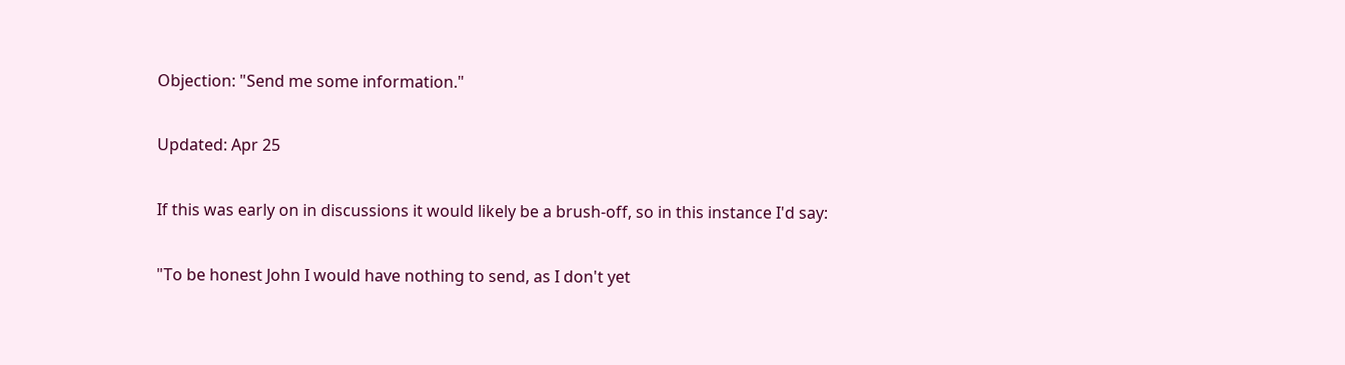Objection: "Send me some information."

Updated: Apr 25

If this was early on in discussions it would likely be a brush-off, so in this instance I'd say:

"To be honest John I would have nothing to send, as I don't yet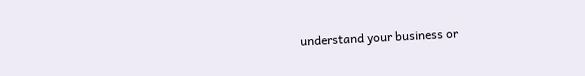understand your business or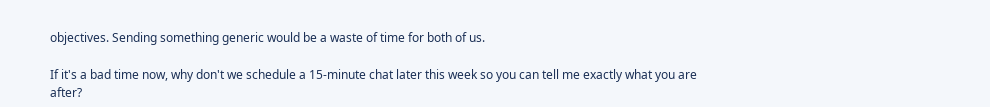objectives. Sending something generic would be a waste of time for both of us.

If it's a bad time now, why don't we schedule a 15-minute chat later this week so you can tell me exactly what you are after?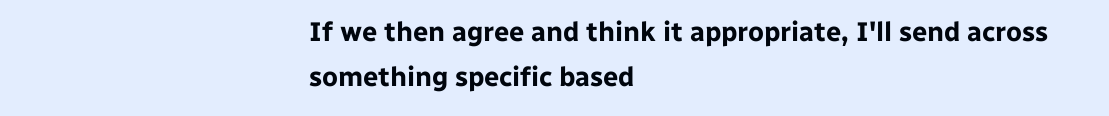If we then agree and think it appropriate, I'll send across something specific based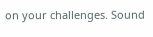on your challenges. Sound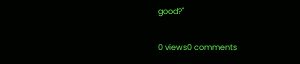good?"

0 views0 comments